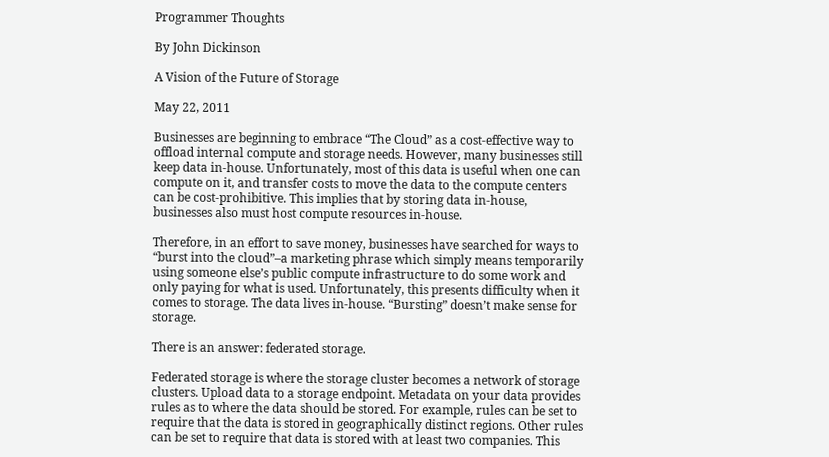Programmer Thoughts

By John Dickinson

A Vision of the Future of Storage

May 22, 2011

Businesses are beginning to embrace “The Cloud” as a cost-effective way to offload internal compute and storage needs. However, many businesses still keep data in-house. Unfortunately, most of this data is useful when one can compute on it, and transfer costs to move the data to the compute centers can be cost-prohibitive. This implies that by storing data in-house, businesses also must host compute resources in-house.

Therefore, in an effort to save money, businesses have searched for ways to “burst into the cloud”–a marketing phrase which simply means temporarily using someone else’s public compute infrastructure to do some work and only paying for what is used. Unfortunately, this presents difficulty when it comes to storage. The data lives in-house. “Bursting” doesn’t make sense for storage.

There is an answer: federated storage.

Federated storage is where the storage cluster becomes a network of storage clusters. Upload data to a storage endpoint. Metadata on your data provides rules as to where the data should be stored. For example, rules can be set to require that the data is stored in geographically distinct regions. Other rules can be set to require that data is stored with at least two companies. This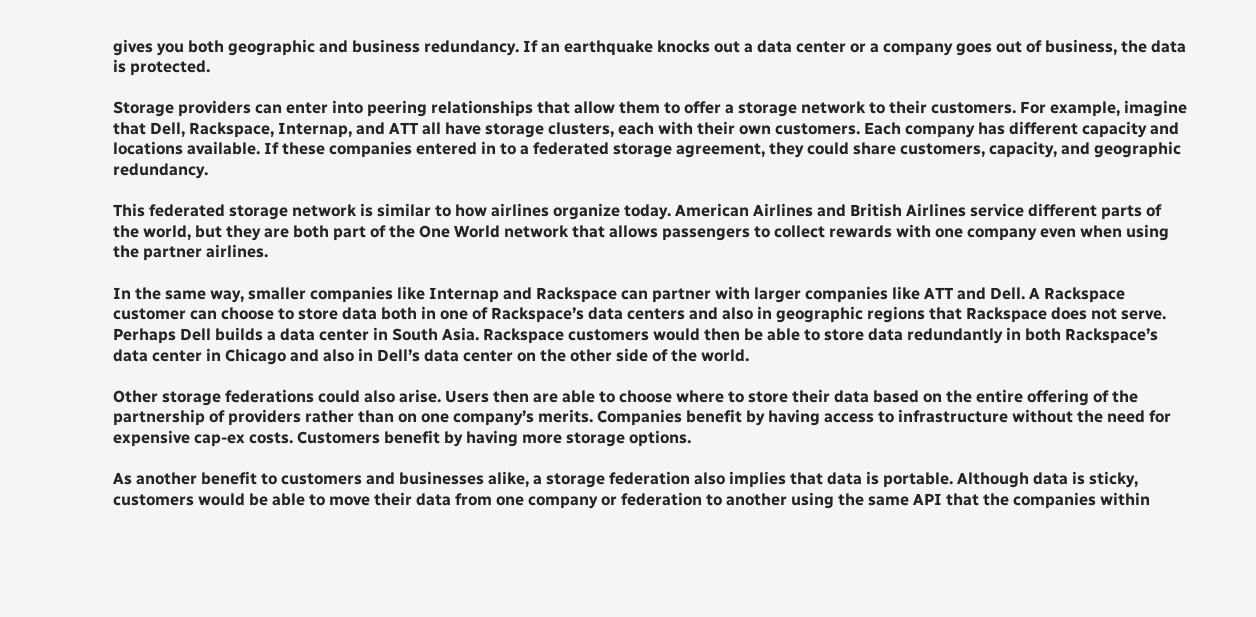gives you both geographic and business redundancy. If an earthquake knocks out a data center or a company goes out of business, the data is protected.

Storage providers can enter into peering relationships that allow them to offer a storage network to their customers. For example, imagine that Dell, Rackspace, Internap, and ATT all have storage clusters, each with their own customers. Each company has different capacity and locations available. If these companies entered in to a federated storage agreement, they could share customers, capacity, and geographic redundancy.

This federated storage network is similar to how airlines organize today. American Airlines and British Airlines service different parts of the world, but they are both part of the One World network that allows passengers to collect rewards with one company even when using the partner airlines.

In the same way, smaller companies like Internap and Rackspace can partner with larger companies like ATT and Dell. A Rackspace customer can choose to store data both in one of Rackspace’s data centers and also in geographic regions that Rackspace does not serve. Perhaps Dell builds a data center in South Asia. Rackspace customers would then be able to store data redundantly in both Rackspace’s data center in Chicago and also in Dell’s data center on the other side of the world.

Other storage federations could also arise. Users then are able to choose where to store their data based on the entire offering of the partnership of providers rather than on one company’s merits. Companies benefit by having access to infrastructure without the need for expensive cap-ex costs. Customers benefit by having more storage options.

As another benefit to customers and businesses alike, a storage federation also implies that data is portable. Although data is sticky, customers would be able to move their data from one company or federation to another using the same API that the companies within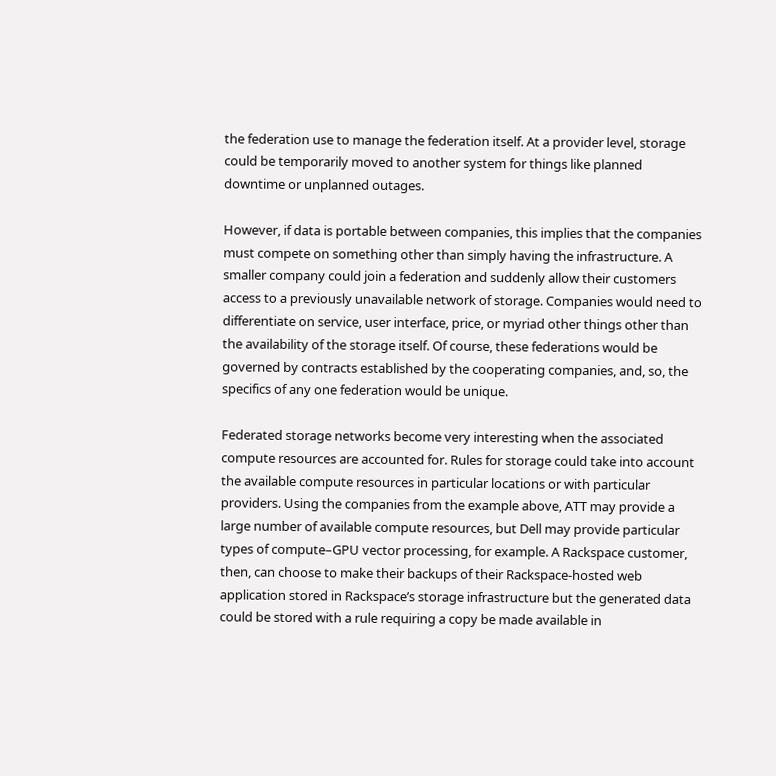the federation use to manage the federation itself. At a provider level, storage could be temporarily moved to another system for things like planned downtime or unplanned outages.

However, if data is portable between companies, this implies that the companies must compete on something other than simply having the infrastructure. A smaller company could join a federation and suddenly allow their customers access to a previously unavailable network of storage. Companies would need to differentiate on service, user interface, price, or myriad other things other than the availability of the storage itself. Of course, these federations would be governed by contracts established by the cooperating companies, and, so, the specifics of any one federation would be unique.

Federated storage networks become very interesting when the associated compute resources are accounted for. Rules for storage could take into account the available compute resources in particular locations or with particular providers. Using the companies from the example above, ATT may provide a large number of available compute resources, but Dell may provide particular types of compute–GPU vector processing, for example. A Rackspace customer, then, can choose to make their backups of their Rackspace-hosted web application stored in Rackspace’s storage infrastructure but the generated data could be stored with a rule requiring a copy be made available in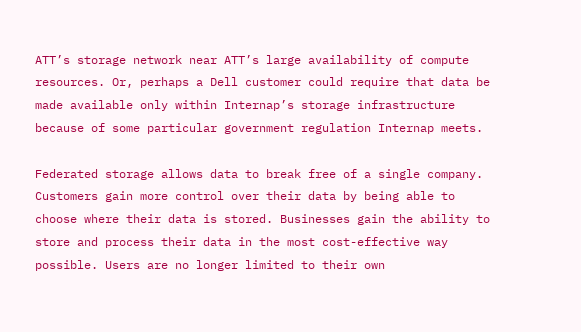ATT’s storage network near ATT’s large availability of compute resources. Or, perhaps a Dell customer could require that data be made available only within Internap’s storage infrastructure because of some particular government regulation Internap meets.

Federated storage allows data to break free of a single company. Customers gain more control over their data by being able to choose where their data is stored. Businesses gain the ability to store and process their data in the most cost-effective way possible. Users are no longer limited to their own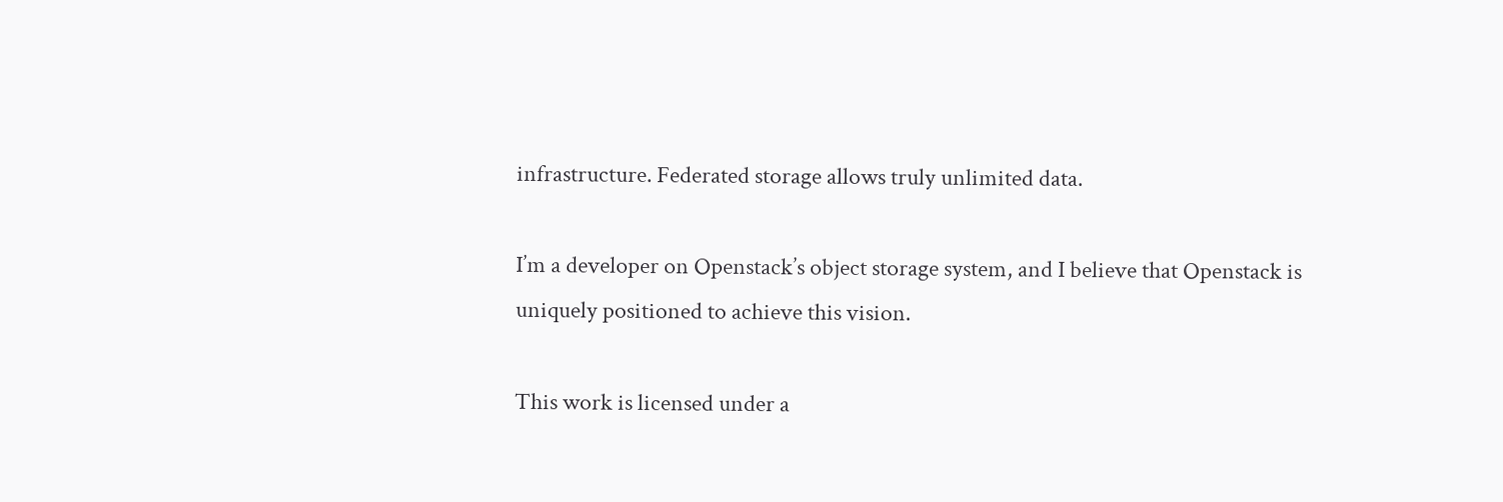infrastructure. Federated storage allows truly unlimited data.

I’m a developer on Openstack’s object storage system, and I believe that Openstack is uniquely positioned to achieve this vision.

This work is licensed under a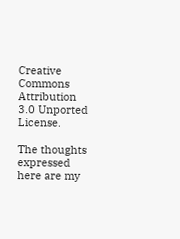Creative Commons Attribution 3.0 Unported License.

The thoughts expressed here are my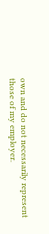own and do not necessarily represent those of my employer.